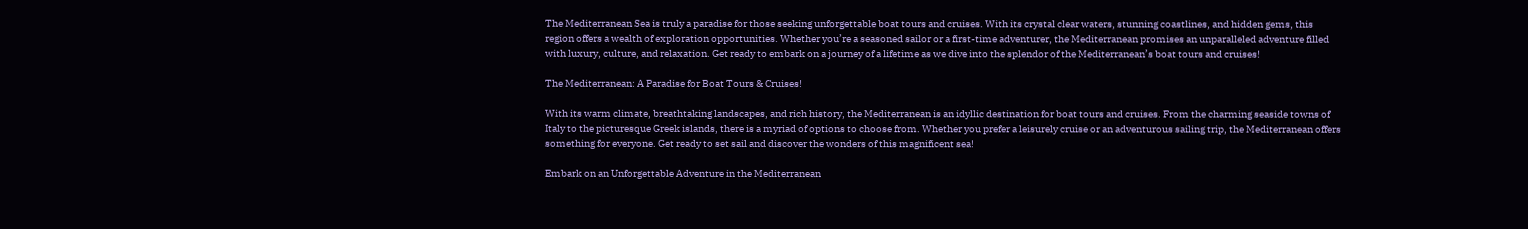The Mediterranean Sea is truly a paradise for those seeking unforgettable boat tours and cruises. With its crystal clear waters, stunning coastlines, and hidden gems, this region offers a wealth of exploration opportunities. Whether you’re a seasoned sailor or a first-time adventurer, the Mediterranean promises an unparalleled adventure filled with luxury, culture, and relaxation. Get ready to embark on a journey of a lifetime as we dive into the splendor of the Mediterranean’s boat tours and cruises!

The Mediterranean: A Paradise for Boat Tours & Cruises!

With its warm climate, breathtaking landscapes, and rich history, the Mediterranean is an idyllic destination for boat tours and cruises. From the charming seaside towns of Italy to the picturesque Greek islands, there is a myriad of options to choose from. Whether you prefer a leisurely cruise or an adventurous sailing trip, the Mediterranean offers something for everyone. Get ready to set sail and discover the wonders of this magnificent sea!

Embark on an Unforgettable Adventure in the Mediterranean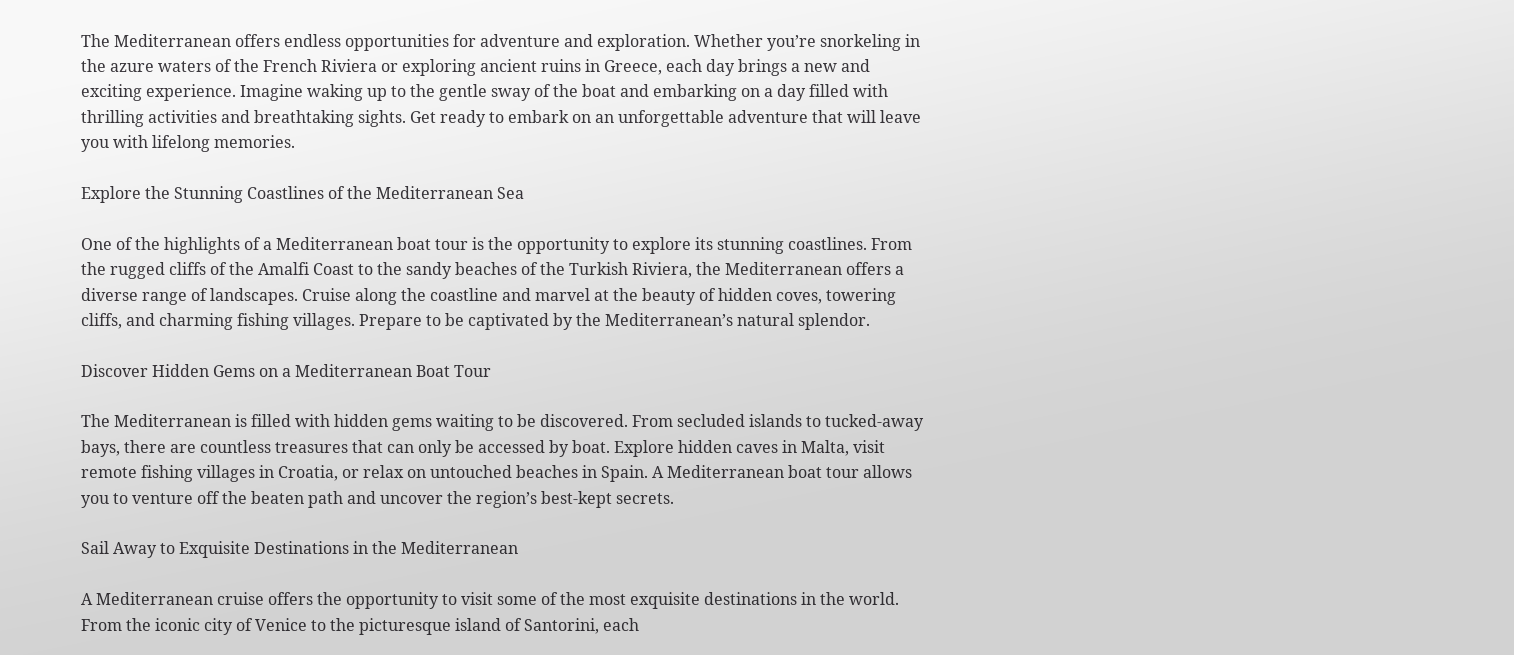The Mediterranean offers endless opportunities for adventure and exploration. Whether you’re snorkeling in the azure waters of the French Riviera or exploring ancient ruins in Greece, each day brings a new and exciting experience. Imagine waking up to the gentle sway of the boat and embarking on a day filled with thrilling activities and breathtaking sights. Get ready to embark on an unforgettable adventure that will leave you with lifelong memories.

Explore the Stunning Coastlines of the Mediterranean Sea

One of the highlights of a Mediterranean boat tour is the opportunity to explore its stunning coastlines. From the rugged cliffs of the Amalfi Coast to the sandy beaches of the Turkish Riviera, the Mediterranean offers a diverse range of landscapes. Cruise along the coastline and marvel at the beauty of hidden coves, towering cliffs, and charming fishing villages. Prepare to be captivated by the Mediterranean’s natural splendor.

Discover Hidden Gems on a Mediterranean Boat Tour

The Mediterranean is filled with hidden gems waiting to be discovered. From secluded islands to tucked-away bays, there are countless treasures that can only be accessed by boat. Explore hidden caves in Malta, visit remote fishing villages in Croatia, or relax on untouched beaches in Spain. A Mediterranean boat tour allows you to venture off the beaten path and uncover the region’s best-kept secrets.

Sail Away to Exquisite Destinations in the Mediterranean

A Mediterranean cruise offers the opportunity to visit some of the most exquisite destinations in the world. From the iconic city of Venice to the picturesque island of Santorini, each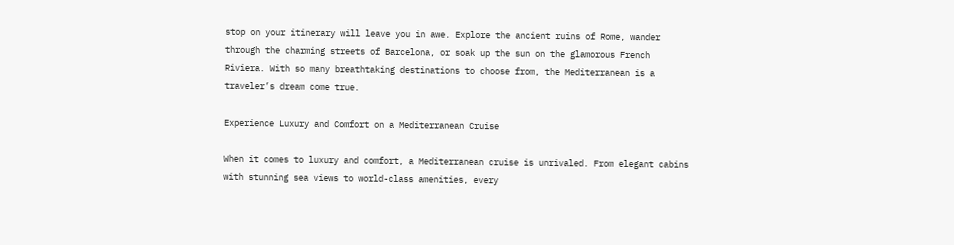stop on your itinerary will leave you in awe. Explore the ancient ruins of Rome, wander through the charming streets of Barcelona, or soak up the sun on the glamorous French Riviera. With so many breathtaking destinations to choose from, the Mediterranean is a traveler’s dream come true.

Experience Luxury and Comfort on a Mediterranean Cruise

When it comes to luxury and comfort, a Mediterranean cruise is unrivaled. From elegant cabins with stunning sea views to world-class amenities, every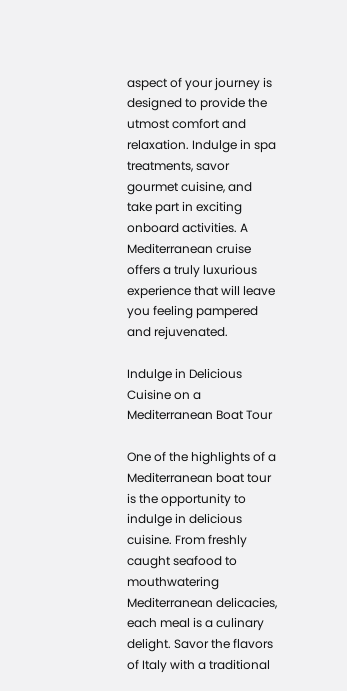aspect of your journey is designed to provide the utmost comfort and relaxation. Indulge in spa treatments, savor gourmet cuisine, and take part in exciting onboard activities. A Mediterranean cruise offers a truly luxurious experience that will leave you feeling pampered and rejuvenated.

Indulge in Delicious Cuisine on a Mediterranean Boat Tour

One of the highlights of a Mediterranean boat tour is the opportunity to indulge in delicious cuisine. From freshly caught seafood to mouthwatering Mediterranean delicacies, each meal is a culinary delight. Savor the flavors of Italy with a traditional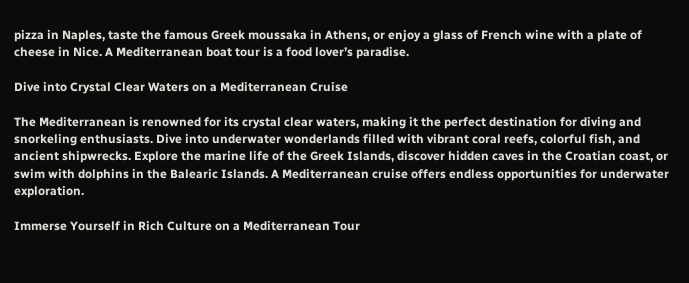pizza in Naples, taste the famous Greek moussaka in Athens, or enjoy a glass of French wine with a plate of cheese in Nice. A Mediterranean boat tour is a food lover’s paradise.

Dive into Crystal Clear Waters on a Mediterranean Cruise

The Mediterranean is renowned for its crystal clear waters, making it the perfect destination for diving and snorkeling enthusiasts. Dive into underwater wonderlands filled with vibrant coral reefs, colorful fish, and ancient shipwrecks. Explore the marine life of the Greek Islands, discover hidden caves in the Croatian coast, or swim with dolphins in the Balearic Islands. A Mediterranean cruise offers endless opportunities for underwater exploration.

Immerse Yourself in Rich Culture on a Mediterranean Tour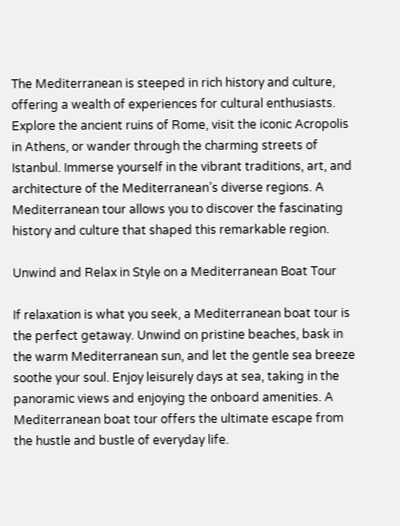The Mediterranean is steeped in rich history and culture, offering a wealth of experiences for cultural enthusiasts. Explore the ancient ruins of Rome, visit the iconic Acropolis in Athens, or wander through the charming streets of Istanbul. Immerse yourself in the vibrant traditions, art, and architecture of the Mediterranean’s diverse regions. A Mediterranean tour allows you to discover the fascinating history and culture that shaped this remarkable region.

Unwind and Relax in Style on a Mediterranean Boat Tour

If relaxation is what you seek, a Mediterranean boat tour is the perfect getaway. Unwind on pristine beaches, bask in the warm Mediterranean sun, and let the gentle sea breeze soothe your soul. Enjoy leisurely days at sea, taking in the panoramic views and enjoying the onboard amenities. A Mediterranean boat tour offers the ultimate escape from the hustle and bustle of everyday life.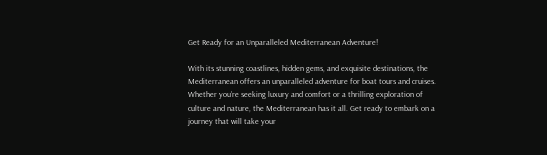Get Ready for an Unparalleled Mediterranean Adventure!

With its stunning coastlines, hidden gems, and exquisite destinations, the Mediterranean offers an unparalleled adventure for boat tours and cruises. Whether you’re seeking luxury and comfort or a thrilling exploration of culture and nature, the Mediterranean has it all. Get ready to embark on a journey that will take your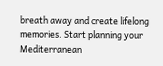breath away and create lifelong memories. Start planning your Mediterranean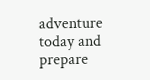adventure today and prepare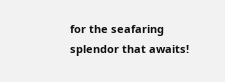for the seafaring splendor that awaits!